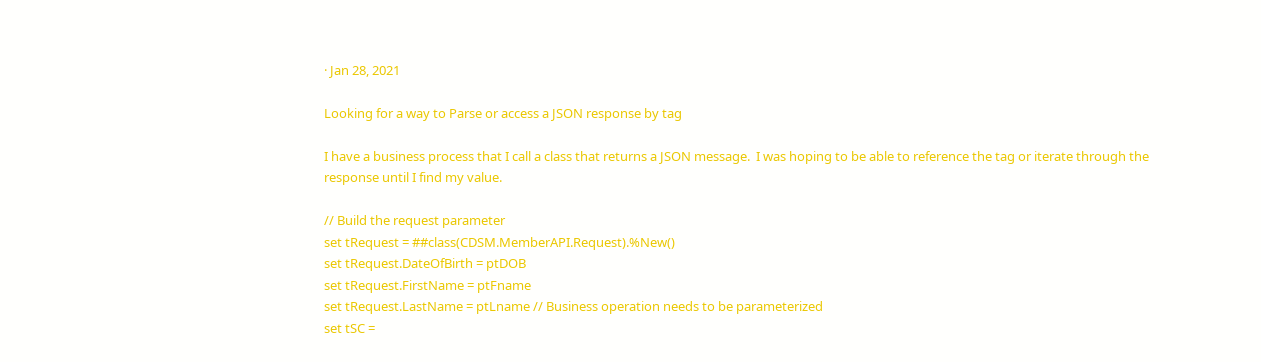· Jan 28, 2021

Looking for a way to Parse or access a JSON response by tag

I have a business process that I call a class that returns a JSON message.  I was hoping to be able to reference the tag or iterate through the response until I find my value.

// Build the request parameter
set tRequest = ##class(CDSM.MemberAPI.Request).%New()
set tRequest.DateOfBirth = ptDOB
set tRequest.FirstName = ptFname
set tRequest.LastName = ptLname // Business operation needs to be parameterized
set tSC =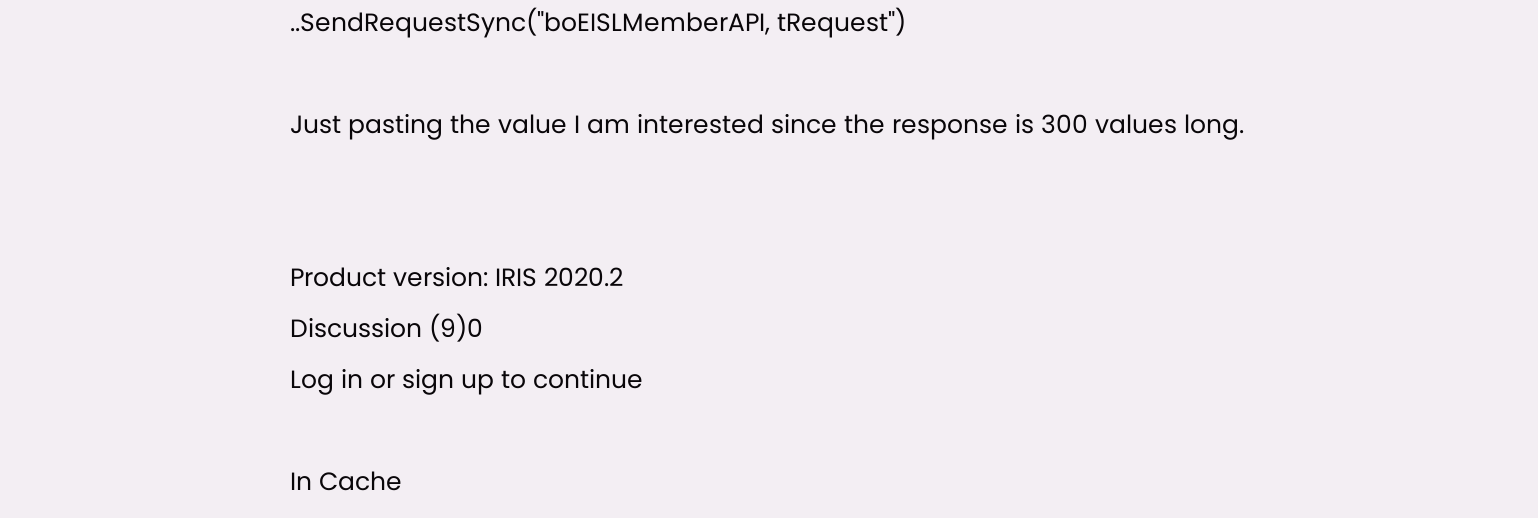..SendRequestSync("boEISLMemberAPI, tRequest")

Just pasting the value I am interested since the response is 300 values long.


Product version: IRIS 2020.2
Discussion (9)0
Log in or sign up to continue

In Cache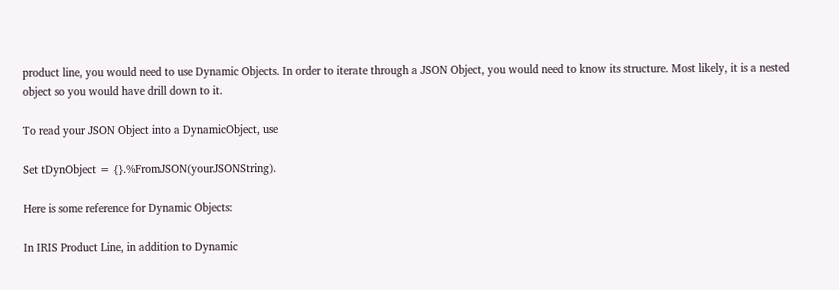product line, you would need to use Dynamic Objects. In order to iterate through a JSON Object, you would need to know its structure. Most likely, it is a nested object so you would have drill down to it.

To read your JSON Object into a DynamicObject, use

Set tDynObject = {}.%FromJSON(yourJSONString).

Here is some reference for Dynamic Objects:

In IRIS Product Line, in addition to Dynamic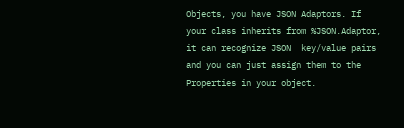Objects, you have JSON Adaptors. If your class inherits from %JSON.Adaptor, it can recognize JSON  key/value pairs and you can just assign them to the Properties in your object.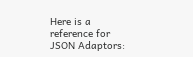Here is a reference for JSON Adaptors: